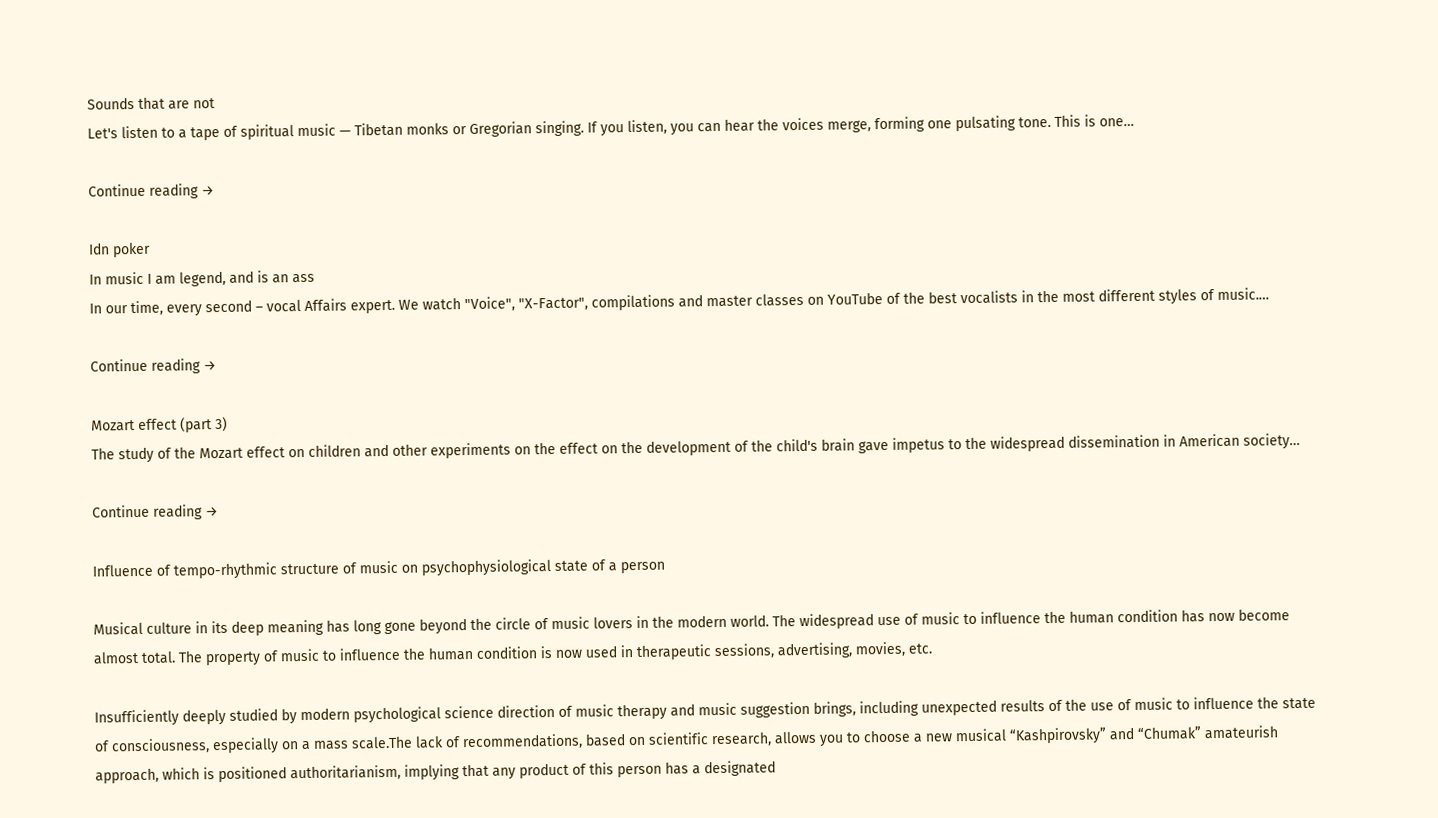Sounds that are not
Let's listen to a tape of spiritual music — Tibetan monks or Gregorian singing. If you listen, you can hear the voices merge, forming one pulsating tone. This is one…

Continue reading →

Idn poker
In music I am legend, and is an ass
In our time, every second – vocal Affairs expert. We watch "Voice", "X-Factor", compilations and master classes on YouTube of the best vocalists in the most different styles of music.…

Continue reading →

Mozart effect (part 3)
The study of the Mozart effect on children and other experiments on the effect on the development of the child's brain gave impetus to the widespread dissemination in American society…

Continue reading →

Influence of tempo-rhythmic structure of music on psychophysiological state of a person

Musical culture in its deep meaning has long gone beyond the circle of music lovers in the modern world. The widespread use of music to influence the human condition has now become almost total. The property of music to influence the human condition is now used in therapeutic sessions, advertising, movies, etc.

Insufficiently deeply studied by modern psychological science direction of music therapy and music suggestion brings, including unexpected results of the use of music to influence the state of consciousness, especially on a mass scale.The lack of recommendations, based on scientific research, allows you to choose a new musical “Kashpirovsky” and “Chumak” amateurish approach, which is positioned authoritarianism, implying that any product of this person has a designated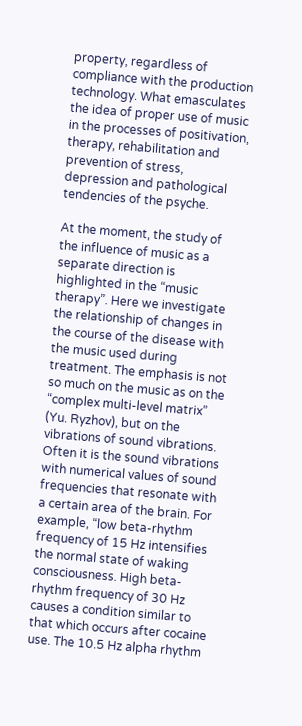property, regardless of compliance with the production technology. What emasculates the idea of proper use of music in the processes of positivation, therapy, rehabilitation and prevention of stress, depression and pathological tendencies of the psyche.

At the moment, the study of the influence of music as a separate direction is highlighted in the “music therapy”. Here we investigate the relationship of changes in the course of the disease with the music used during treatment. The emphasis is not so much on the music as on the “complex multi-level matrix” (Yu. Ryzhov), but on the vibrations of sound vibrations. Often it is the sound vibrations with numerical values of sound frequencies that resonate with a certain area of the brain. For example, “low beta-rhythm frequency of 15 Hz intensifies the normal state of waking consciousness. High beta-rhythm frequency of 30 Hz causes a condition similar to that which occurs after cocaine use. The 10.5 Hz alpha rhythm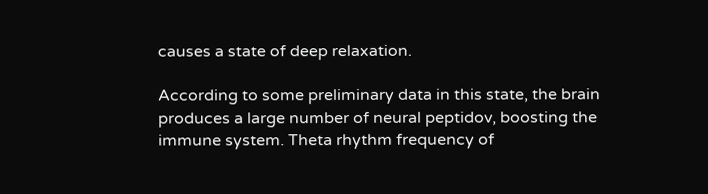causes a state of deep relaxation.

According to some preliminary data in this state, the brain produces a large number of neural peptidov, boosting the immune system. Theta rhythm frequency of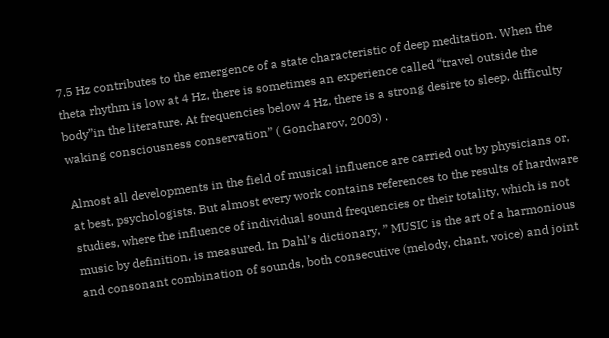7.5 Hz contributes to the emergence of a state characteristic of deep meditation. When the theta rhythm is low at 4 Hz, there is sometimes an experience called “travel outside the body”in the literature. At frequencies below 4 Hz, there is a strong desire to sleep, difficulty waking consciousness conservation” ( Goncharov, 2003) .

Almost all developments in the field of musical influence are carried out by physicians or, at best, psychologists. But almost every work contains references to the results of hardware studies, where the influence of individual sound frequencies or their totality, which is not music by definition, is measured. In Dahl’s dictionary, ” MUSIC is the art of a harmonious and consonant combination of sounds, both consecutive (melody, chant, voice) and joint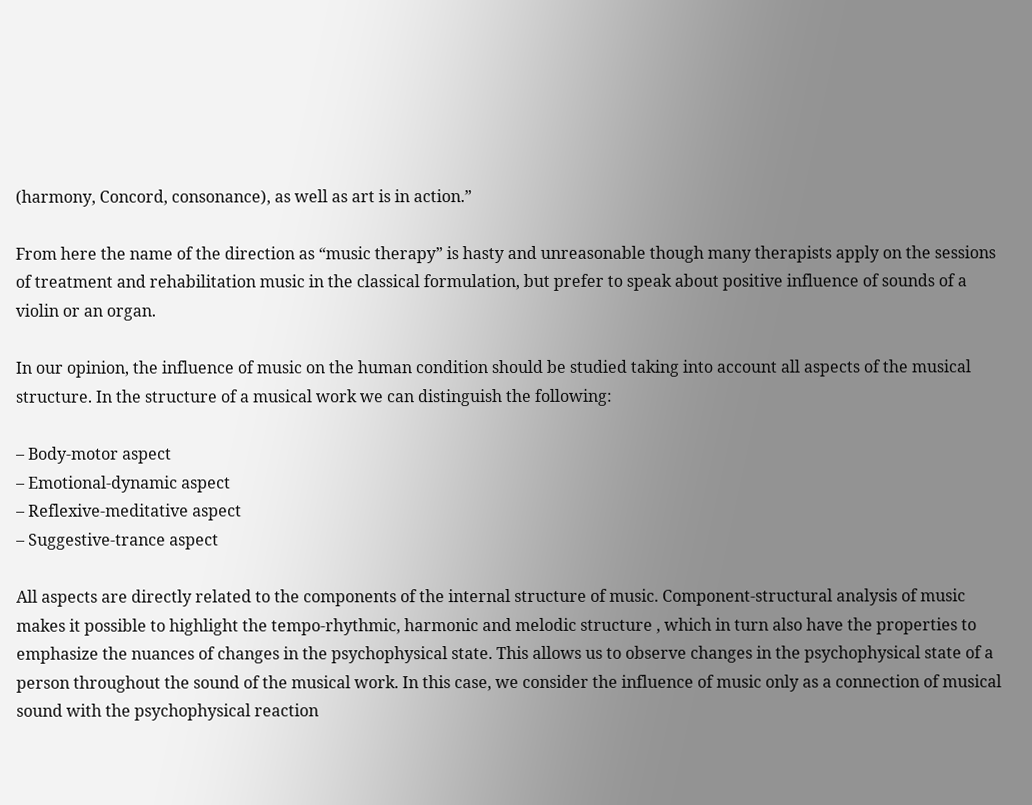(harmony, Concord, consonance), as well as art is in action.”

From here the name of the direction as “music therapy” is hasty and unreasonable though many therapists apply on the sessions of treatment and rehabilitation music in the classical formulation, but prefer to speak about positive influence of sounds of a violin or an organ.

In our opinion, the influence of music on the human condition should be studied taking into account all aspects of the musical structure. In the structure of a musical work we can distinguish the following:

– Body-motor aspect
– Emotional-dynamic aspect
– Reflexive-meditative aspect
– Suggestive-trance aspect

All aspects are directly related to the components of the internal structure of music. Component-structural analysis of music makes it possible to highlight the tempo-rhythmic, harmonic and melodic structure , which in turn also have the properties to emphasize the nuances of changes in the psychophysical state. This allows us to observe changes in the psychophysical state of a person throughout the sound of the musical work. In this case, we consider the influence of music only as a connection of musical sound with the psychophysical reaction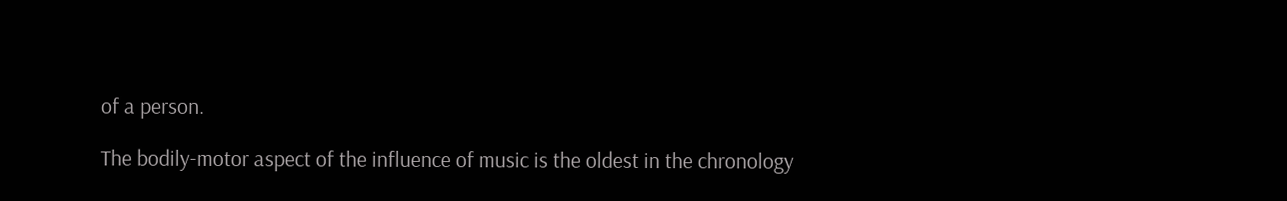of a person.

The bodily-motor aspect of the influence of music is the oldest in the chronology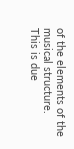of the elements of the musical structure. This is due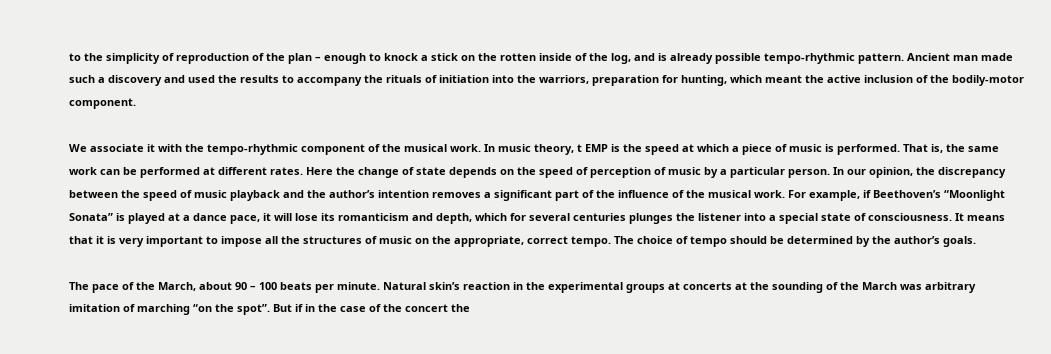to the simplicity of reproduction of the plan – enough to knock a stick on the rotten inside of the log, and is already possible tempo-rhythmic pattern. Ancient man made such a discovery and used the results to accompany the rituals of initiation into the warriors, preparation for hunting, which meant the active inclusion of the bodily-motor component.

We associate it with the tempo-rhythmic component of the musical work. In music theory, t EMP is the speed at which a piece of music is performed. That is, the same work can be performed at different rates. Here the change of state depends on the speed of perception of music by a particular person. In our opinion, the discrepancy between the speed of music playback and the author’s intention removes a significant part of the influence of the musical work. For example, if Beethoven’s “Moonlight Sonata” is played at a dance pace, it will lose its romanticism and depth, which for several centuries plunges the listener into a special state of consciousness. It means that it is very important to impose all the structures of music on the appropriate, correct tempo. The choice of tempo should be determined by the author’s goals.

The pace of the March, about 90 – 100 beats per minute. Natural skin’s reaction in the experimental groups at concerts at the sounding of the March was arbitrary imitation of marching “on the spot”. But if in the case of the concert the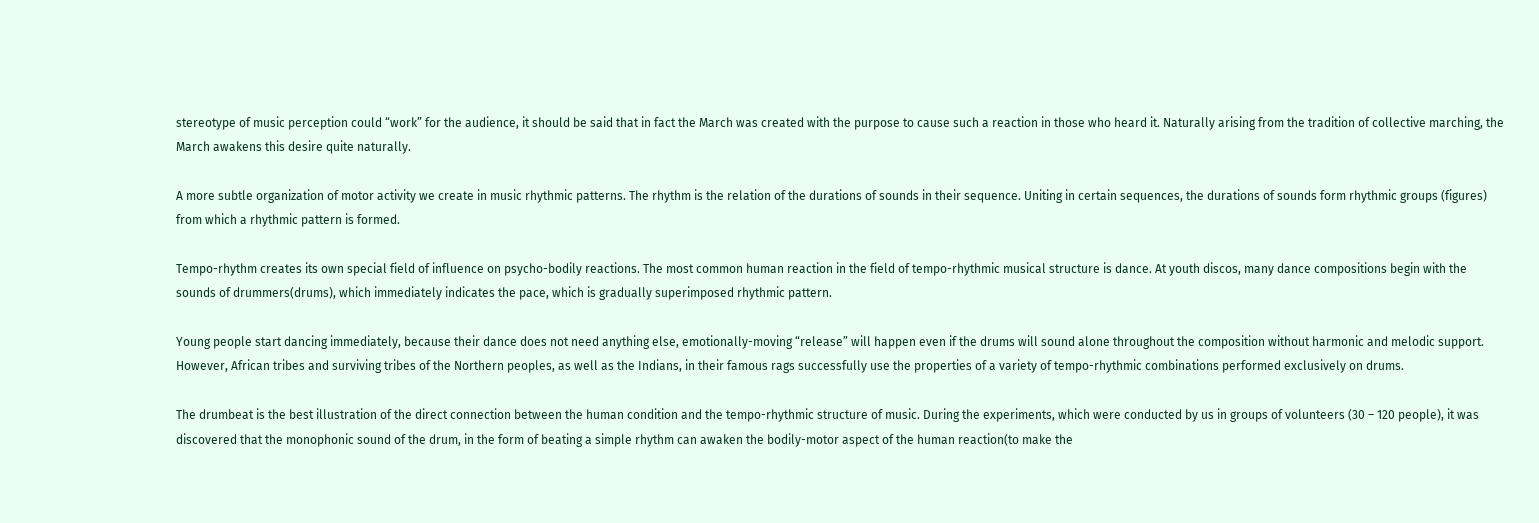stereotype of music perception could “work” for the audience, it should be said that in fact the March was created with the purpose to cause such a reaction in those who heard it. Naturally arising from the tradition of collective marching, the March awakens this desire quite naturally.

A more subtle organization of motor activity we create in music rhythmic patterns. The rhythm is the relation of the durations of sounds in their sequence. Uniting in certain sequences, the durations of sounds form rhythmic groups (figures) from which a rhythmic pattern is formed.

Tempo-rhythm creates its own special field of influence on psycho-bodily reactions. The most common human reaction in the field of tempo-rhythmic musical structure is dance. At youth discos, many dance compositions begin with the sounds of drummers(drums), which immediately indicates the pace, which is gradually superimposed rhythmic pattern.

Young people start dancing immediately, because their dance does not need anything else, emotionally-moving “release” will happen even if the drums will sound alone throughout the composition without harmonic and melodic support. However, African tribes and surviving tribes of the Northern peoples, as well as the Indians, in their famous rags successfully use the properties of a variety of tempo-rhythmic combinations performed exclusively on drums.

The drumbeat is the best illustration of the direct connection between the human condition and the tempo-rhythmic structure of music. During the experiments, which were conducted by us in groups of volunteers (30 – 120 people), it was discovered that the monophonic sound of the drum, in the form of beating a simple rhythm can awaken the bodily-motor aspect of the human reaction(to make the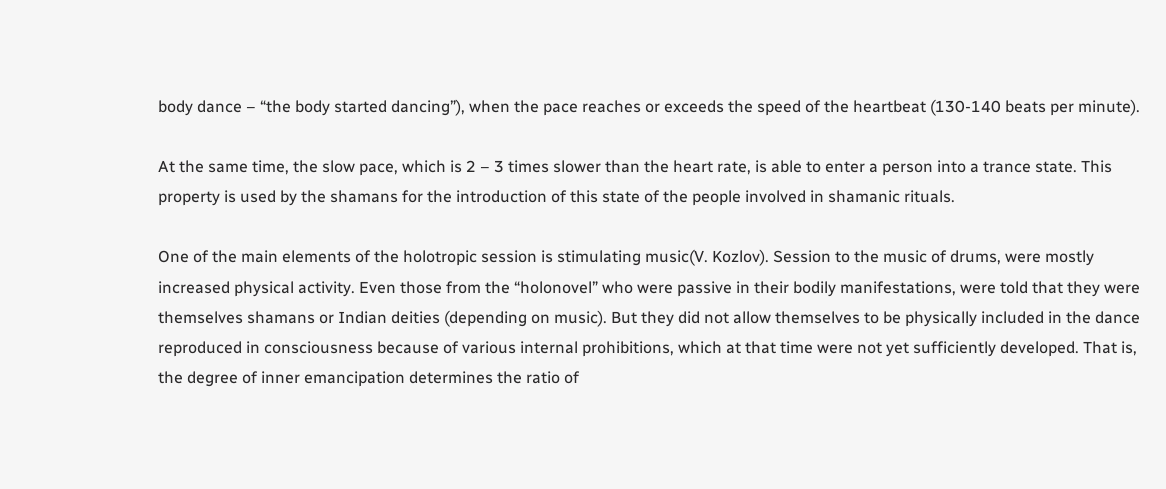body dance – “the body started dancing”), when the pace reaches or exceeds the speed of the heartbeat (130-140 beats per minute).

At the same time, the slow pace, which is 2 – 3 times slower than the heart rate, is able to enter a person into a trance state. This property is used by the shamans for the introduction of this state of the people involved in shamanic rituals.

One of the main elements of the holotropic session is stimulating music(V. Kozlov). Session to the music of drums, were mostly increased physical activity. Even those from the “holonovel” who were passive in their bodily manifestations, were told that they were themselves shamans or Indian deities (depending on music). But they did not allow themselves to be physically included in the dance reproduced in consciousness because of various internal prohibitions, which at that time were not yet sufficiently developed. That is, the degree of inner emancipation determines the ratio of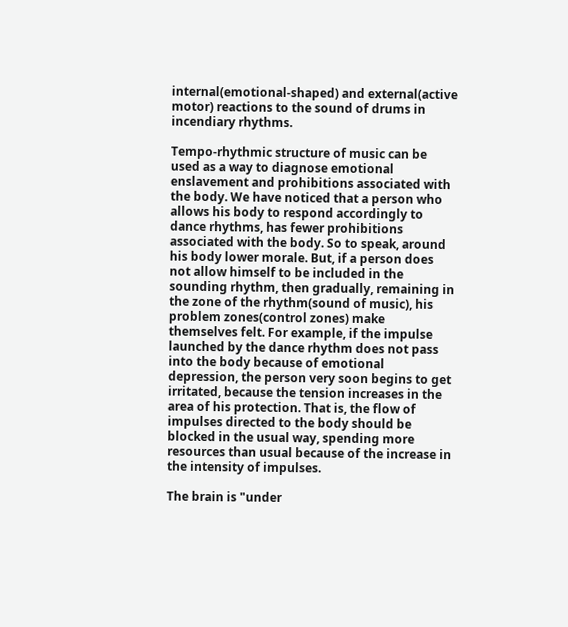internal(emotional-shaped) and external(active motor) reactions to the sound of drums in incendiary rhythms.

Tempo-rhythmic structure of music can be used as a way to diagnose emotional enslavement and prohibitions associated with the body. We have noticed that a person who allows his body to respond accordingly to dance rhythms, has fewer prohibitions associated with the body. So to speak, around his body lower morale. But, if a person does not allow himself to be included in the sounding rhythm, then gradually, remaining in the zone of the rhythm(sound of music), his problem zones(control zones) make themselves felt. For example, if the impulse launched by the dance rhythm does not pass into the body because of emotional depression, the person very soon begins to get irritated, because the tension increases in the area of his protection. That is, the flow of impulses directed to the body should be blocked in the usual way, spending more resources than usual because of the increase in the intensity of impulses.

The brain is "under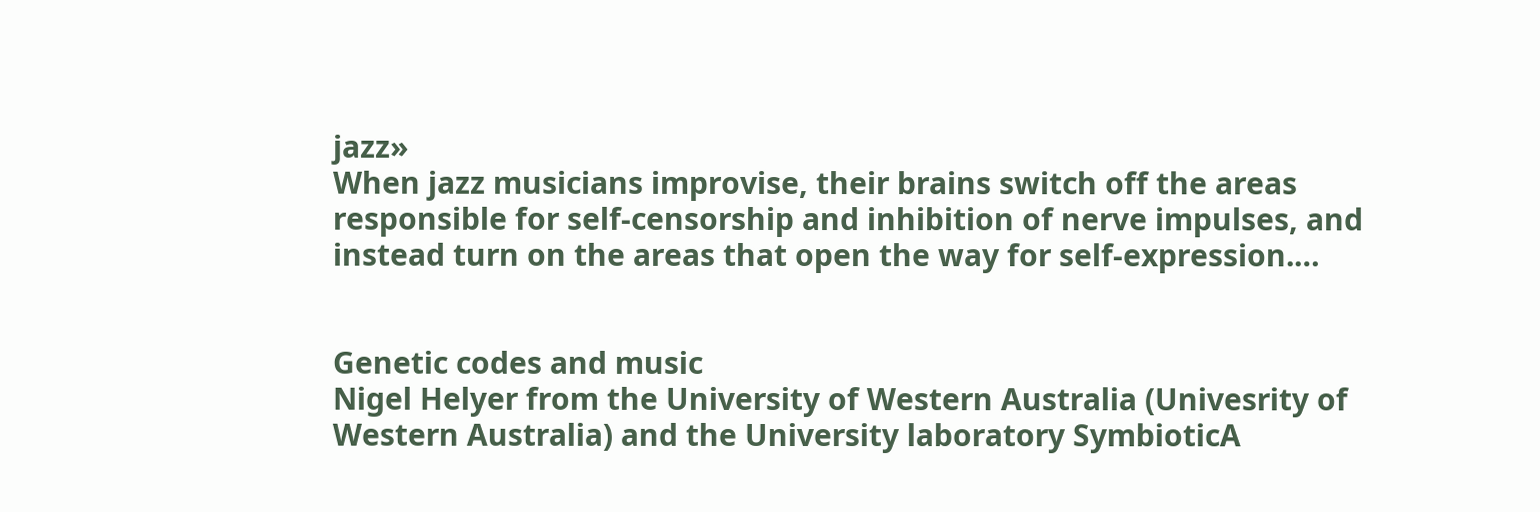jazz»
When jazz musicians improvise, their brains switch off the areas responsible for self-censorship and inhibition of nerve impulses, and instead turn on the areas that open the way for self-expression.…


Genetic codes and music
Nigel Helyer from the University of Western Australia (Univesrity of Western Australia) and the University laboratory SymbioticA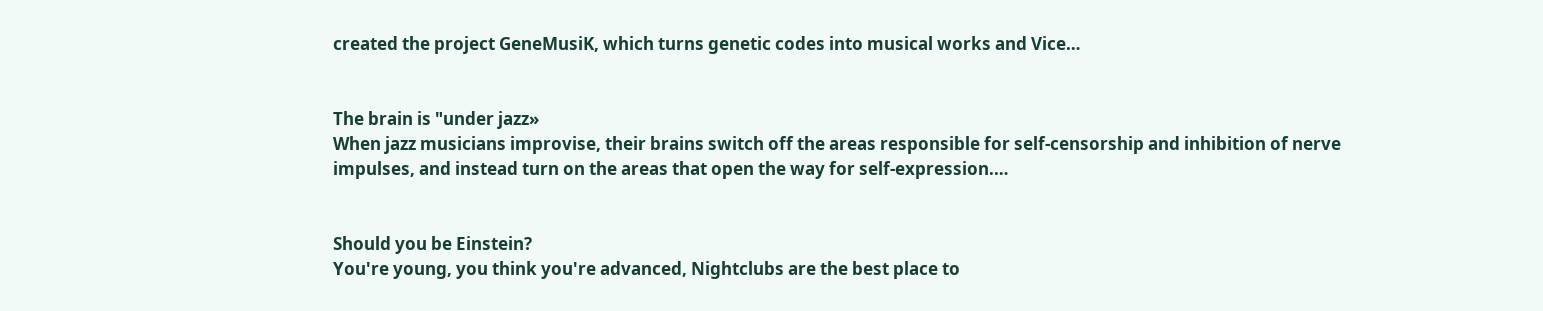created the project GeneMusiK, which turns genetic codes into musical works and Vice…


The brain is "under jazz»
When jazz musicians improvise, their brains switch off the areas responsible for self-censorship and inhibition of nerve impulses, and instead turn on the areas that open the way for self-expression.…


Should you be Einstein?
You're young, you think you're advanced, Nightclubs are the best place to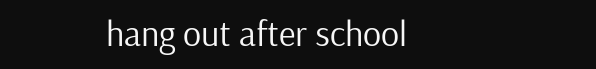hang out after school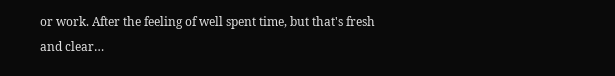or work. After the feeling of well spent time, but that's fresh and clear…